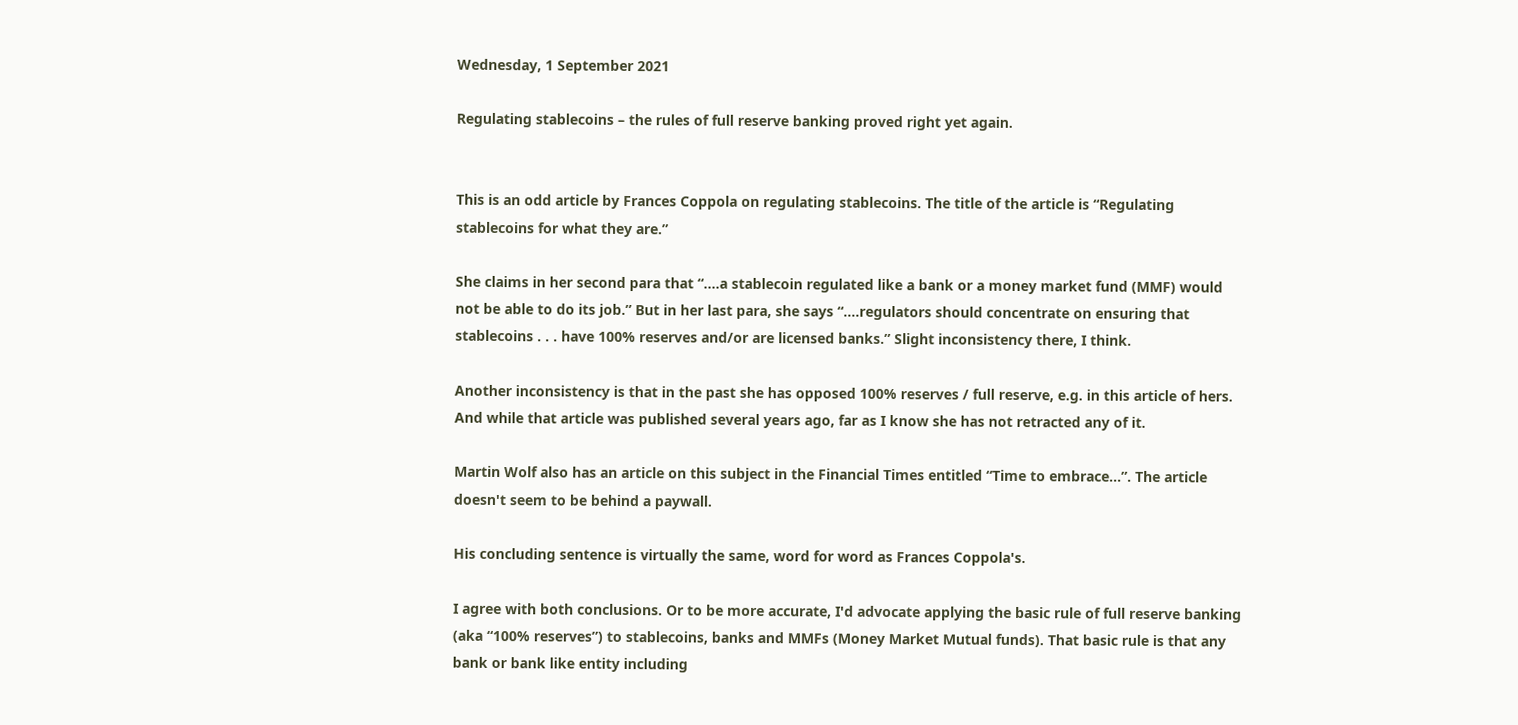Wednesday, 1 September 2021

Regulating stablecoins – the rules of full reserve banking proved right yet again.


This is an odd article by Frances Coppola on regulating stablecoins. The title of the article is “Regulating stablecoins for what they are.”

She claims in her second para that “....a stablecoin regulated like a bank or a money market fund (MMF) would not be able to do its job.” But in her last para, she says “….regulators should concentrate on ensuring that stablecoins . . . have 100% reserves and/or are licensed banks.” Slight inconsistency there, I think.

Another inconsistency is that in the past she has opposed 100% reserves / full reserve, e.g. in this article of hers. And while that article was published several years ago, far as I know she has not retracted any of it.

Martin Wolf also has an article on this subject in the Financial Times entitled “Time to embrace...”. The article doesn't seem to be behind a paywall.

His concluding sentence is virtually the same, word for word as Frances Coppola's.

I agree with both conclusions. Or to be more accurate, I'd advocate applying the basic rule of full reserve banking (aka “100% reserves”) to stablecoins, banks and MMFs (Money Market Mutual funds). That basic rule is that any bank or bank like entity including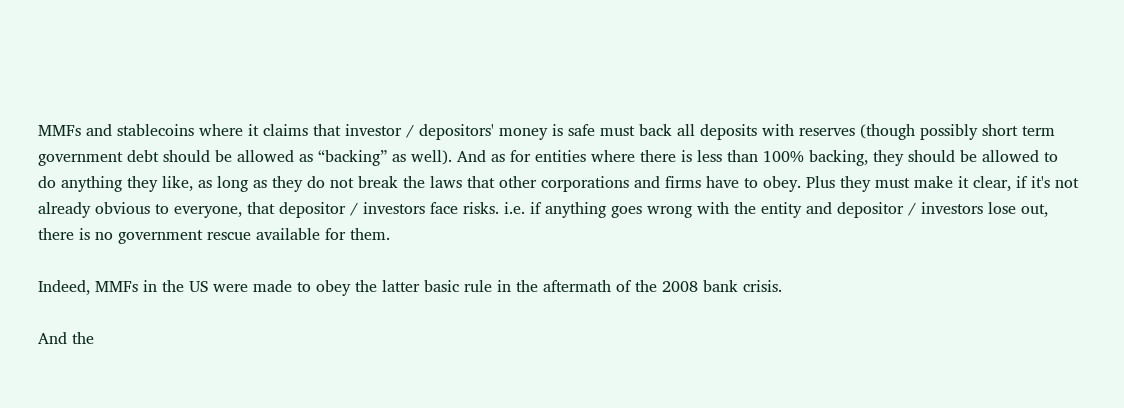MMFs and stablecoins where it claims that investor / depositors' money is safe must back all deposits with reserves (though possibly short term government debt should be allowed as “backing” as well). And as for entities where there is less than 100% backing, they should be allowed to do anything they like, as long as they do not break the laws that other corporations and firms have to obey. Plus they must make it clear, if it's not already obvious to everyone, that depositor / investors face risks. i.e. if anything goes wrong with the entity and depositor / investors lose out, there is no government rescue available for them.

Indeed, MMFs in the US were made to obey the latter basic rule in the aftermath of the 2008 bank crisis.

And the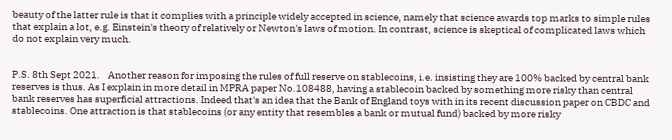beauty of the latter rule is that it complies with a principle widely accepted in science, namely that science awards top marks to simple rules that explain a lot, e.g. Einstein's theory of relatively or Newton's laws of motion. In contrast, science is skeptical of complicated laws which do not explain very much.


P.S. 8th Sept 2021.    Another reason for imposing the rules of full reserve on stablecoins, i.e. insisting they are 100% backed by central bank reserves is thus. As I explain in more detail in MPRA paper No.108488, having a stablecoin backed by something more risky than central bank reserves has superficial attractions. Indeed that's an idea that the Bank of England toys with in its recent discussion paper on CBDC and stablecoins. One attraction is that stablecoins (or any entity that resembles a bank or mutual fund) backed by more risky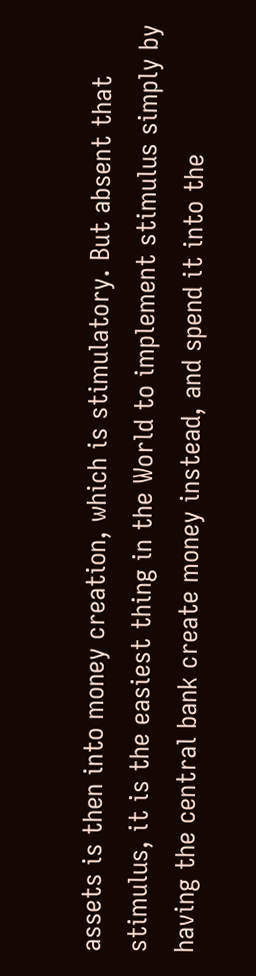assets is then into money creation, which is stimulatory. But absent that stimulus, it is the easiest thing in the World to implement stimulus simply by having the central bank create money instead, and spend it into the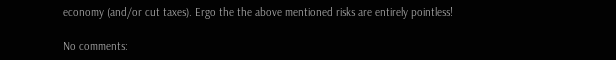economy (and/or cut taxes). Ergo the the above mentioned risks are entirely pointless!

No comments: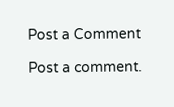Post a Comment

Post a comment.